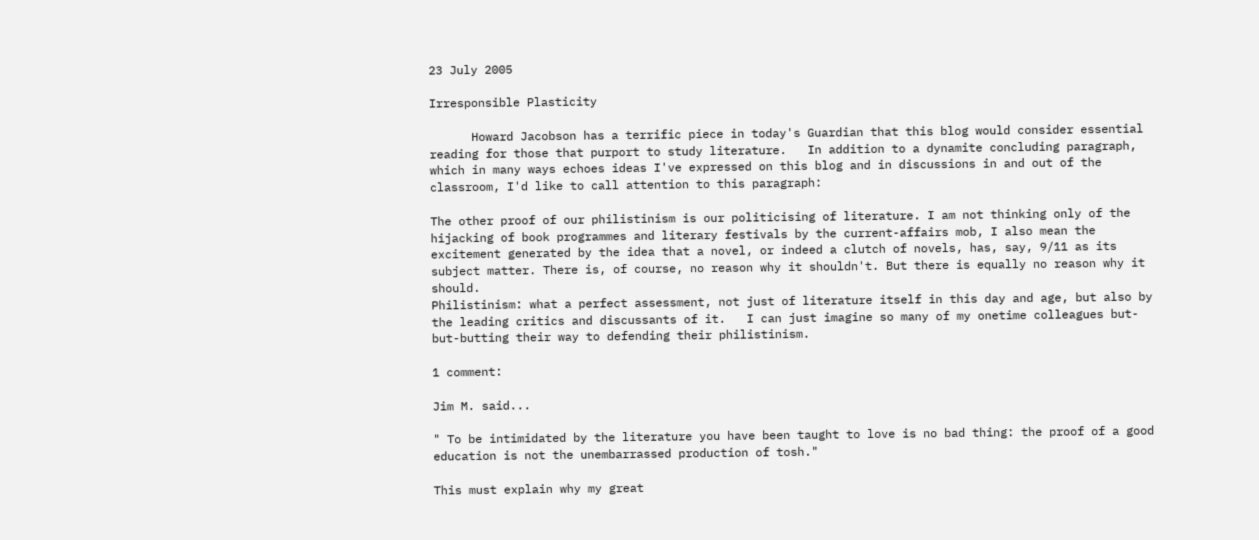23 July 2005

Irresponsible Plasticity

      Howard Jacobson has a terrific piece in today's Guardian that this blog would consider essential reading for those that purport to study literature.   In addition to a dynamite concluding paragraph, which in many ways echoes ideas I've expressed on this blog and in discussions in and out of the classroom, I'd like to call attention to this paragraph:

The other proof of our philistinism is our politicising of literature. I am not thinking only of the hijacking of book programmes and literary festivals by the current-affairs mob, I also mean the excitement generated by the idea that a novel, or indeed a clutch of novels, has, say, 9/11 as its subject matter. There is, of course, no reason why it shouldn't. But there is equally no reason why it should.
Philistinism: what a perfect assessment, not just of literature itself in this day and age, but also by the leading critics and discussants of it.   I can just imagine so many of my onetime colleagues but-but-butting their way to defending their philistinism.

1 comment:

Jim M. said...

" To be intimidated by the literature you have been taught to love is no bad thing: the proof of a good education is not the unembarrassed production of tosh."

This must explain why my great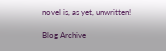novel is, as yet, unwritten!

Blog Archive